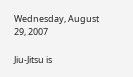Wednesday, August 29, 2007

Jiu-Jitsu is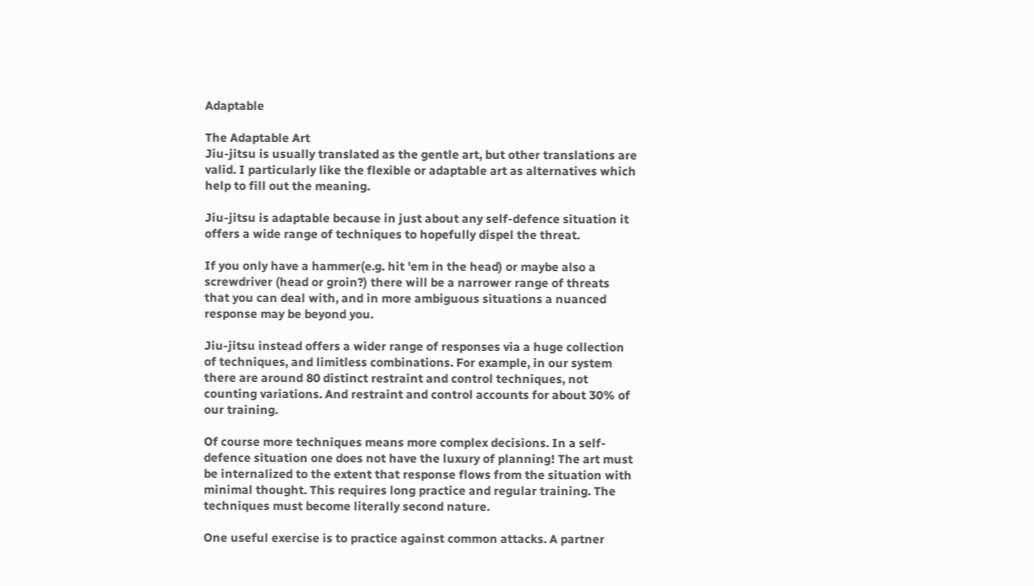Adaptable

The Adaptable Art
Jiu-jitsu is usually translated as the gentle art, but other translations are valid. I particularly like the flexible or adaptable art as alternatives which help to fill out the meaning.

Jiu-jitsu is adaptable because in just about any self-defence situation it offers a wide range of techniques to hopefully dispel the threat.

If you only have a hammer(e.g. hit 'em in the head) or maybe also a screwdriver (head or groin?) there will be a narrower range of threats that you can deal with, and in more ambiguous situations a nuanced response may be beyond you.

Jiu-jitsu instead offers a wider range of responses via a huge collection of techniques, and limitless combinations. For example, in our system there are around 80 distinct restraint and control techniques, not counting variations. And restraint and control accounts for about 30% of our training.

Of course more techniques means more complex decisions. In a self-defence situation one does not have the luxury of planning! The art must be internalized to the extent that response flows from the situation with minimal thought. This requires long practice and regular training. The techniques must become literally second nature.

One useful exercise is to practice against common attacks. A partner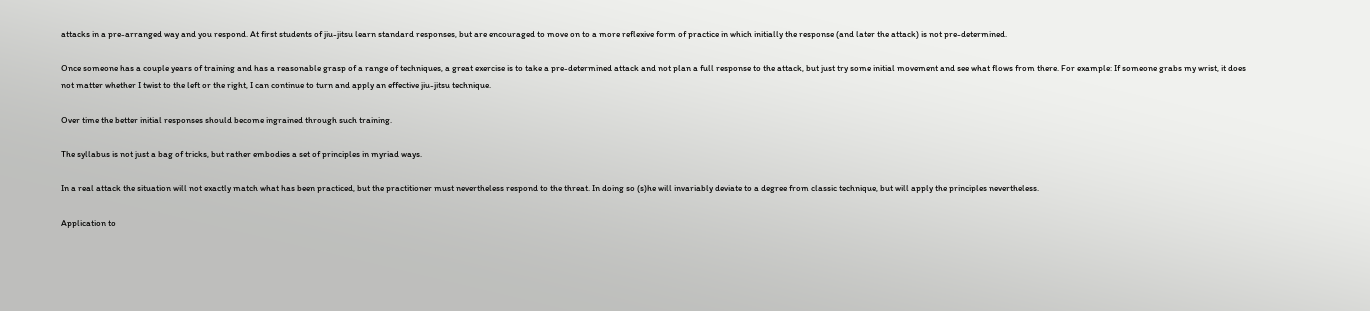attacks in a pre-arranged way and you respond. At first students of jiu-jitsu learn standard responses, but are encouraged to move on to a more reflexive form of practice in which initially the response (and later the attack) is not pre-determined.

Once someone has a couple years of training and has a reasonable grasp of a range of techniques, a great exercise is to take a pre-determined attack and not plan a full response to the attack, but just try some initial movement and see what flows from there. For example: If someone grabs my wrist, it does not matter whether I twist to the left or the right, I can continue to turn and apply an effective jiu-jitsu technique.

Over time the better initial responses should become ingrained through such training.

The syllabus is not just a bag of tricks, but rather embodies a set of principles in myriad ways.

In a real attack the situation will not exactly match what has been practiced, but the practitioner must nevertheless respond to the threat. In doing so (s)he will invariably deviate to a degree from classic technique, but will apply the principles nevertheless.

Application to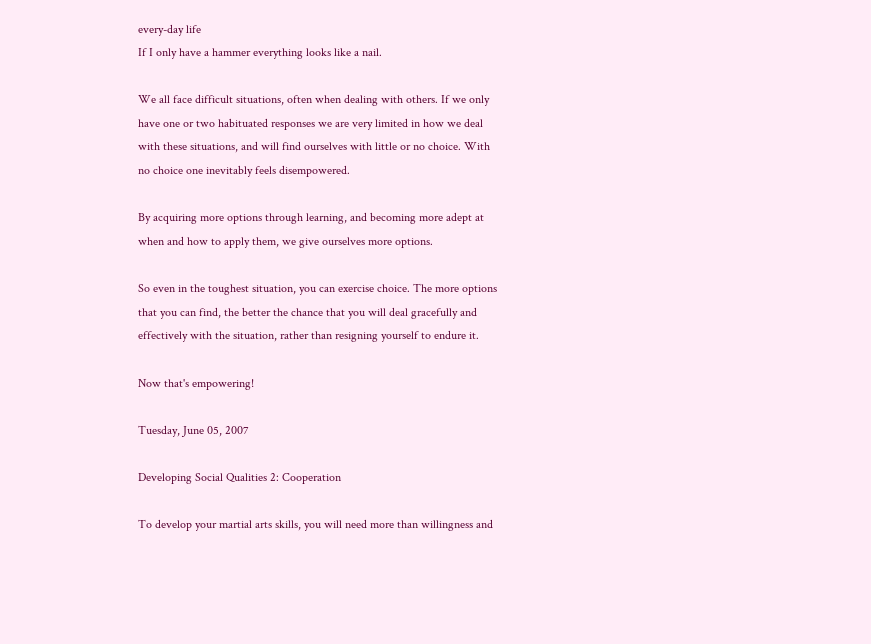every-day life
If I only have a hammer everything looks like a nail.

We all face difficult situations, often when dealing with others. If we only have one or two habituated responses we are very limited in how we deal with these situations, and will find ourselves with little or no choice. With no choice one inevitably feels disempowered.

By acquiring more options through learning, and becoming more adept at when and how to apply them, we give ourselves more options.

So even in the toughest situation, you can exercise choice. The more options that you can find, the better the chance that you will deal gracefully and effectively with the situation, rather than resigning yourself to endure it.

Now that's empowering!

Tuesday, June 05, 2007

Developing Social Qualities 2: Cooperation

To develop your martial arts skills, you will need more than willingness and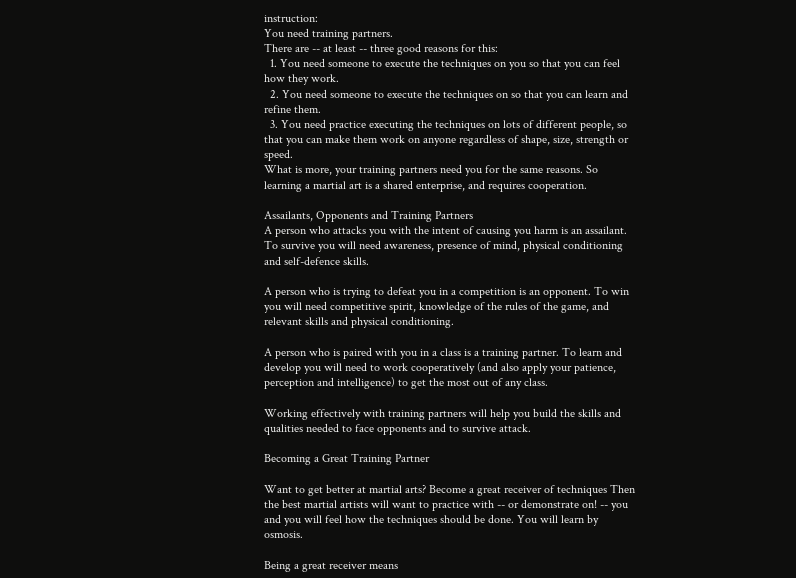instruction:
You need training partners.
There are -- at least -- three good reasons for this:
  1. You need someone to execute the techniques on you so that you can feel how they work.
  2. You need someone to execute the techniques on so that you can learn and refine them.
  3. You need practice executing the techniques on lots of different people, so that you can make them work on anyone regardless of shape, size, strength or speed.
What is more, your training partners need you for the same reasons. So learning a martial art is a shared enterprise, and requires cooperation.

Assailants, Opponents and Training Partners
A person who attacks you with the intent of causing you harm is an assailant. To survive you will need awareness, presence of mind, physical conditioning and self-defence skills.

A person who is trying to defeat you in a competition is an opponent. To win you will need competitive spirit, knowledge of the rules of the game, and relevant skills and physical conditioning.

A person who is paired with you in a class is a training partner. To learn and develop you will need to work cooperatively (and also apply your patience, perception and intelligence) to get the most out of any class.

Working effectively with training partners will help you build the skills and qualities needed to face opponents and to survive attack.

Becoming a Great Training Partner

Want to get better at martial arts? Become a great receiver of techniques Then the best martial artists will want to practice with -- or demonstrate on! -- you and you will feel how the techniques should be done. You will learn by osmosis.

Being a great receiver means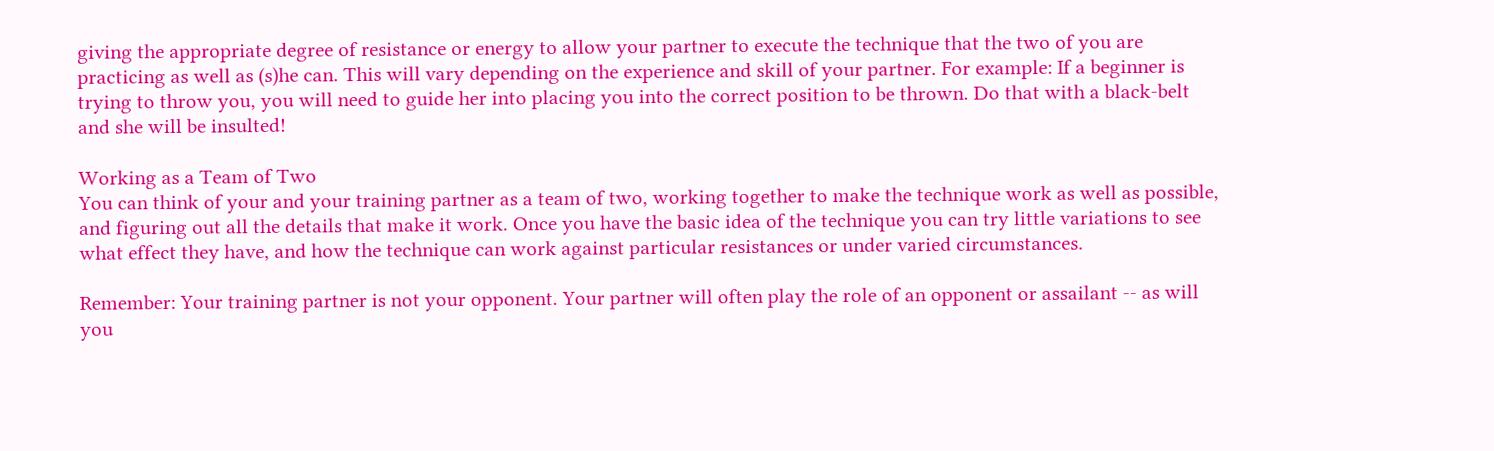giving the appropriate degree of resistance or energy to allow your partner to execute the technique that the two of you are practicing as well as (s)he can. This will vary depending on the experience and skill of your partner. For example: If a beginner is trying to throw you, you will need to guide her into placing you into the correct position to be thrown. Do that with a black-belt and she will be insulted!

Working as a Team of Two
You can think of your and your training partner as a team of two, working together to make the technique work as well as possible, and figuring out all the details that make it work. Once you have the basic idea of the technique you can try little variations to see what effect they have, and how the technique can work against particular resistances or under varied circumstances.

Remember: Your training partner is not your opponent. Your partner will often play the role of an opponent or assailant -- as will you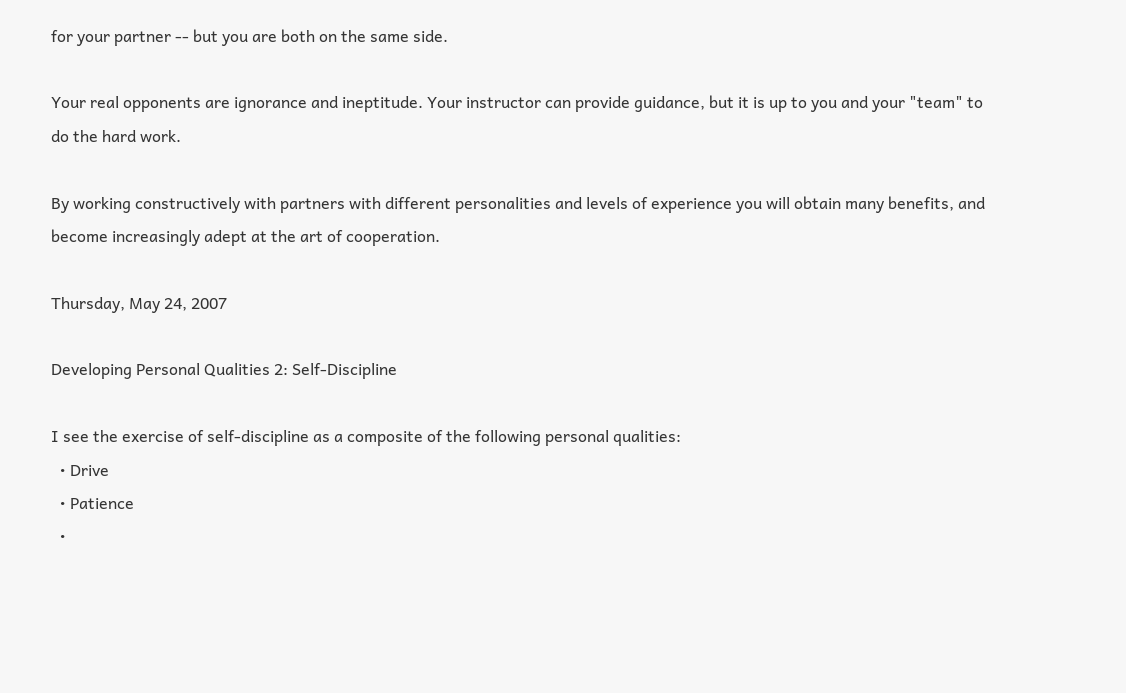for your partner -- but you are both on the same side.

Your real opponents are ignorance and ineptitude. Your instructor can provide guidance, but it is up to you and your "team" to do the hard work.

By working constructively with partners with different personalities and levels of experience you will obtain many benefits, and become increasingly adept at the art of cooperation.

Thursday, May 24, 2007

Developing Personal Qualities 2: Self-Discipline

I see the exercise of self-discipline as a composite of the following personal qualities:
  • Drive
  • Patience
  •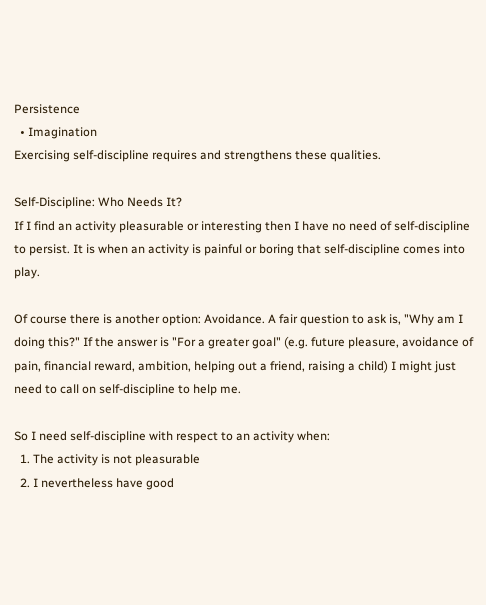Persistence
  • Imagination
Exercising self-discipline requires and strengthens these qualities.

Self-Discipline: Who Needs It?
If I find an activity pleasurable or interesting then I have no need of self-discipline to persist. It is when an activity is painful or boring that self-discipline comes into play.

Of course there is another option: Avoidance. A fair question to ask is, "Why am I doing this?" If the answer is "For a greater goal" (e.g. future pleasure, avoidance of pain, financial reward, ambition, helping out a friend, raising a child) I might just need to call on self-discipline to help me.

So I need self-discipline with respect to an activity when:
  1. The activity is not pleasurable
  2. I nevertheless have good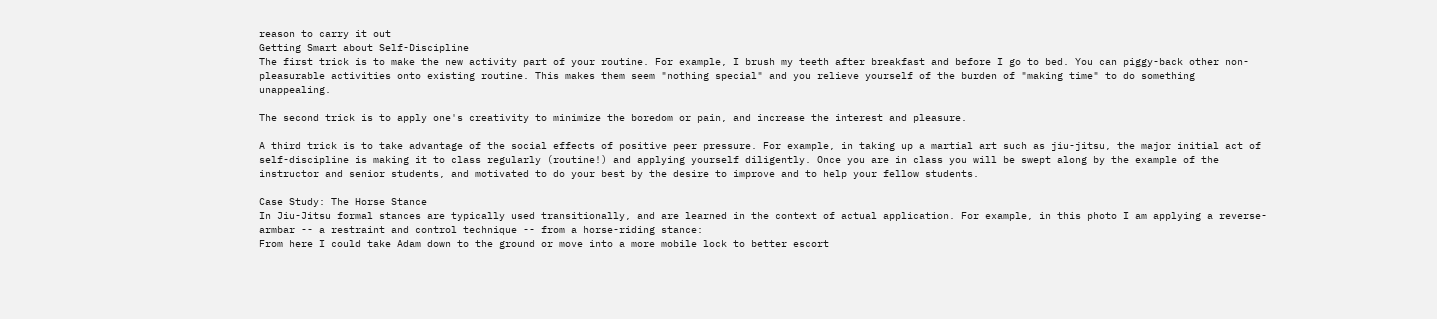reason to carry it out
Getting Smart about Self-Discipline
The first trick is to make the new activity part of your routine. For example, I brush my teeth after breakfast and before I go to bed. You can piggy-back other non-pleasurable activities onto existing routine. This makes them seem "nothing special" and you relieve yourself of the burden of "making time" to do something unappealing.

The second trick is to apply one's creativity to minimize the boredom or pain, and increase the interest and pleasure.

A third trick is to take advantage of the social effects of positive peer pressure. For example, in taking up a martial art such as jiu-jitsu, the major initial act of self-discipline is making it to class regularly (routine!) and applying yourself diligently. Once you are in class you will be swept along by the example of the instructor and senior students, and motivated to do your best by the desire to improve and to help your fellow students.

Case Study: The Horse Stance
In Jiu-Jitsu formal stances are typically used transitionally, and are learned in the context of actual application. For example, in this photo I am applying a reverse-armbar -- a restraint and control technique -- from a horse-riding stance:
From here I could take Adam down to the ground or move into a more mobile lock to better escort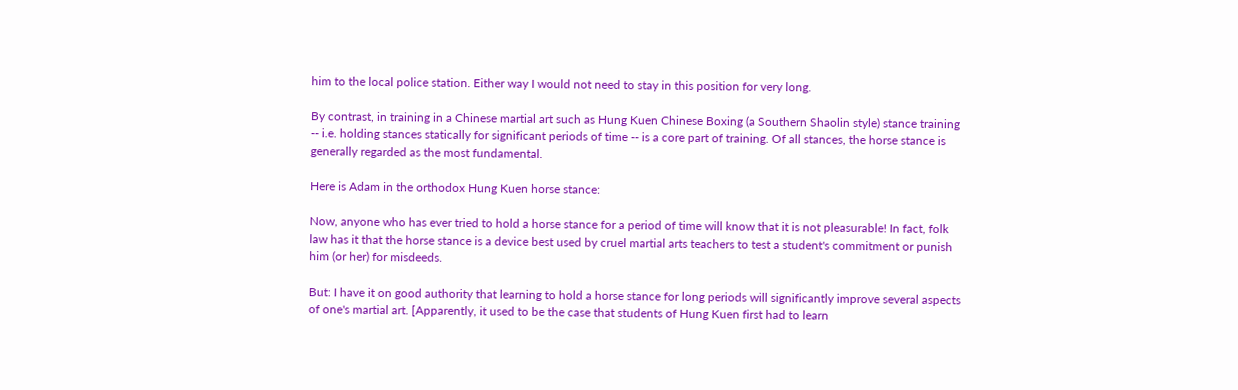him to the local police station. Either way I would not need to stay in this position for very long.

By contrast, in training in a Chinese martial art such as Hung Kuen Chinese Boxing (a Southern Shaolin style) stance training -- i.e. holding stances statically for significant periods of time -- is a core part of training. Of all stances, the horse stance is generally regarded as the most fundamental.

Here is Adam in the orthodox Hung Kuen horse stance:

Now, anyone who has ever tried to hold a horse stance for a period of time will know that it is not pleasurable! In fact, folk law has it that the horse stance is a device best used by cruel martial arts teachers to test a student's commitment or punish him (or her) for misdeeds.

But: I have it on good authority that learning to hold a horse stance for long periods will significantly improve several aspects of one's martial art. [Apparently, it used to be the case that students of Hung Kuen first had to learn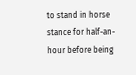to stand in horse stance for half-an-hour before being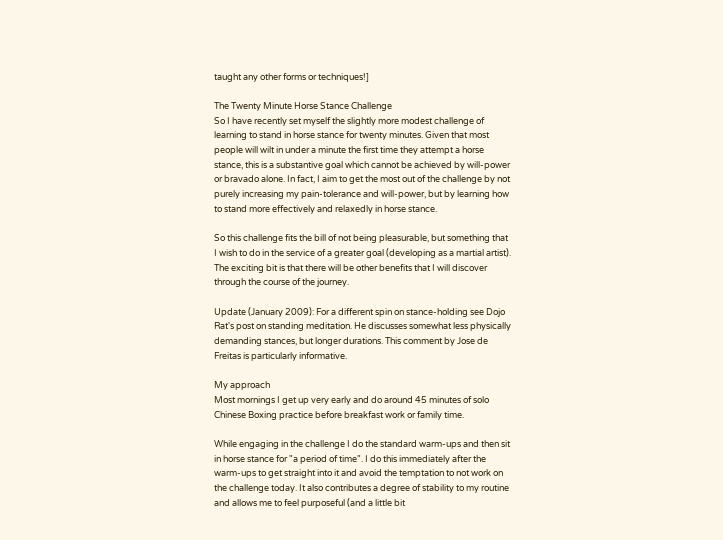taught any other forms or techniques!]

The Twenty Minute Horse Stance Challenge
So I have recently set myself the slightly more modest challenge of learning to stand in horse stance for twenty minutes. Given that most people will wilt in under a minute the first time they attempt a horse stance, this is a substantive goal which cannot be achieved by will-power or bravado alone. In fact, I aim to get the most out of the challenge by not purely increasing my pain-tolerance and will-power, but by learning how to stand more effectively and relaxedly in horse stance.

So this challenge fits the bill of not being pleasurable, but something that I wish to do in the service of a greater goal (developing as a martial artist). The exciting bit is that there will be other benefits that I will discover through the course of the journey.

Update (January 2009): For a different spin on stance-holding see Dojo Rat's post on standing meditation. He discusses somewhat less physically demanding stances, but longer durations. This comment by Jose de Freitas is particularly informative.

My approach
Most mornings I get up very early and do around 45 minutes of solo Chinese Boxing practice before breakfast work or family time.

While engaging in the challenge I do the standard warm-ups and then sit in horse stance for "a period of time". I do this immediately after the warm-ups to get straight into it and avoid the temptation to not work on the challenge today. It also contributes a degree of stability to my routine and allows me to feel purposeful (and a little bit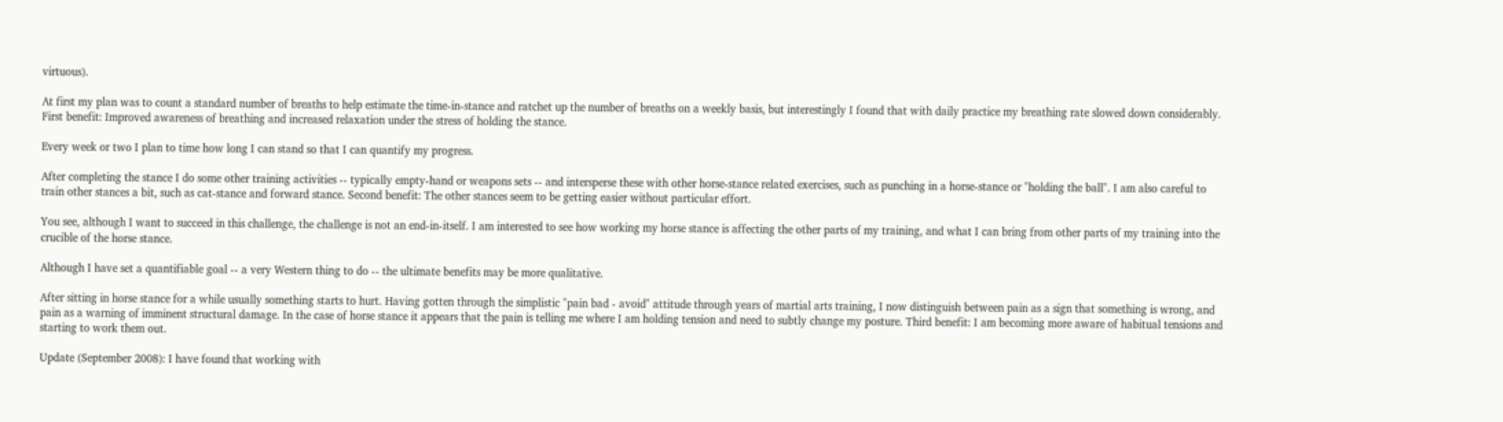virtuous).

At first my plan was to count a standard number of breaths to help estimate the time-in-stance and ratchet up the number of breaths on a weekly basis, but interestingly I found that with daily practice my breathing rate slowed down considerably. First benefit: Improved awareness of breathing and increased relaxation under the stress of holding the stance.

Every week or two I plan to time how long I can stand so that I can quantify my progress.

After completing the stance I do some other training activities -- typically empty-hand or weapons sets -- and intersperse these with other horse-stance related exercises, such as punching in a horse-stance or "holding the ball". I am also careful to train other stances a bit, such as cat-stance and forward stance. Second benefit: The other stances seem to be getting easier without particular effort.

You see, although I want to succeed in this challenge, the challenge is not an end-in-itself. I am interested to see how working my horse stance is affecting the other parts of my training, and what I can bring from other parts of my training into the crucible of the horse stance.

Although I have set a quantifiable goal -- a very Western thing to do -- the ultimate benefits may be more qualitative.

After sitting in horse stance for a while usually something starts to hurt. Having gotten through the simplistic "pain bad - avoid" attitude through years of martial arts training, I now distinguish between pain as a sign that something is wrong, and pain as a warning of imminent structural damage. In the case of horse stance it appears that the pain is telling me where I am holding tension and need to subtly change my posture. Third benefit: I am becoming more aware of habitual tensions and starting to work them out.

Update (September 2008): I have found that working with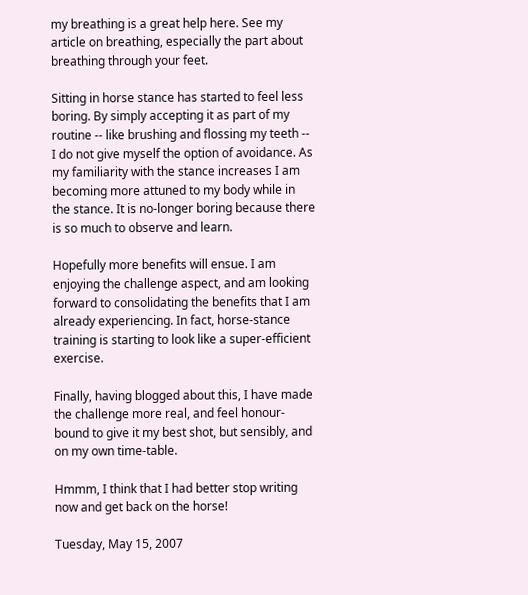my breathing is a great help here. See my article on breathing, especially the part about breathing through your feet.

Sitting in horse stance has started to feel less boring. By simply accepting it as part of my routine -- like brushing and flossing my teeth -- I do not give myself the option of avoidance. As my familiarity with the stance increases I am becoming more attuned to my body while in the stance. It is no-longer boring because there is so much to observe and learn.

Hopefully more benefits will ensue. I am enjoying the challenge aspect, and am looking forward to consolidating the benefits that I am already experiencing. In fact, horse-stance training is starting to look like a super-efficient exercise.

Finally, having blogged about this, I have made the challenge more real, and feel honour-bound to give it my best shot, but sensibly, and on my own time-table.

Hmmm, I think that I had better stop writing now and get back on the horse!

Tuesday, May 15, 2007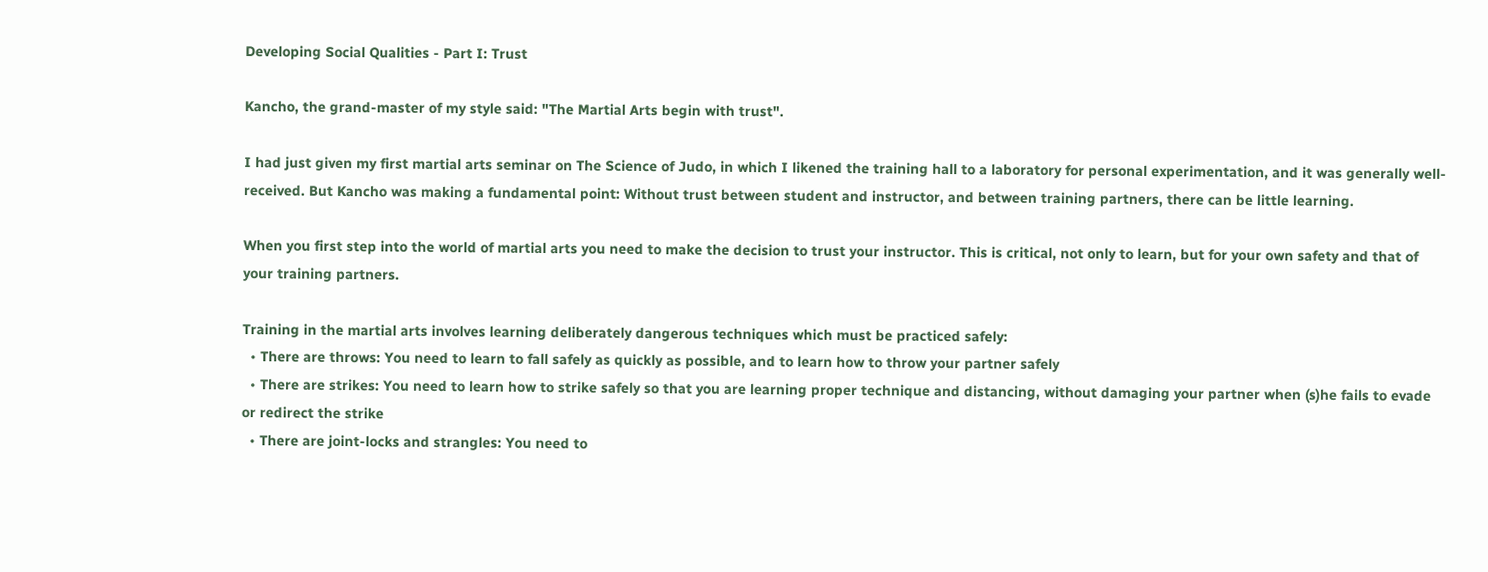Developing Social Qualities - Part I: Trust

Kancho, the grand-master of my style said: "The Martial Arts begin with trust".

I had just given my first martial arts seminar on The Science of Judo, in which I likened the training hall to a laboratory for personal experimentation, and it was generally well-received. But Kancho was making a fundamental point: Without trust between student and instructor, and between training partners, there can be little learning.

When you first step into the world of martial arts you need to make the decision to trust your instructor. This is critical, not only to learn, but for your own safety and that of your training partners.

Training in the martial arts involves learning deliberately dangerous techniques which must be practiced safely:
  • There are throws: You need to learn to fall safely as quickly as possible, and to learn how to throw your partner safely
  • There are strikes: You need to learn how to strike safely so that you are learning proper technique and distancing, without damaging your partner when (s)he fails to evade or redirect the strike
  • There are joint-locks and strangles: You need to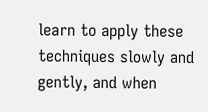learn to apply these techniques slowly and gently, and when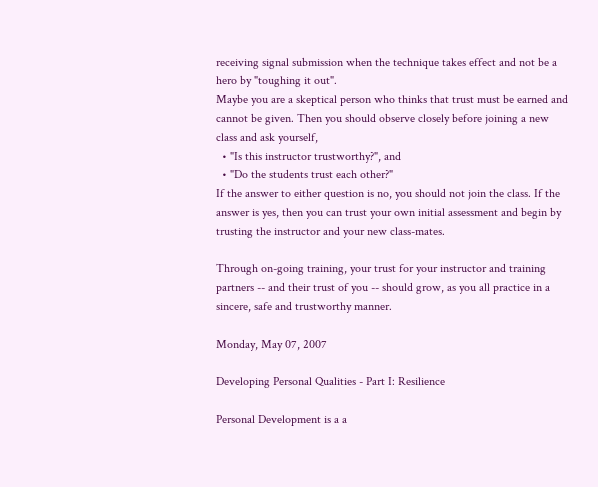receiving signal submission when the technique takes effect and not be a hero by "toughing it out".
Maybe you are a skeptical person who thinks that trust must be earned and cannot be given. Then you should observe closely before joining a new class and ask yourself,
  • "Is this instructor trustworthy?", and
  • "Do the students trust each other?"
If the answer to either question is no, you should not join the class. If the answer is yes, then you can trust your own initial assessment and begin by trusting the instructor and your new class-mates.

Through on-going training, your trust for your instructor and training partners -- and their trust of you -- should grow, as you all practice in a sincere, safe and trustworthy manner.

Monday, May 07, 2007

Developing Personal Qualities - Part I: Resilience

Personal Development is a a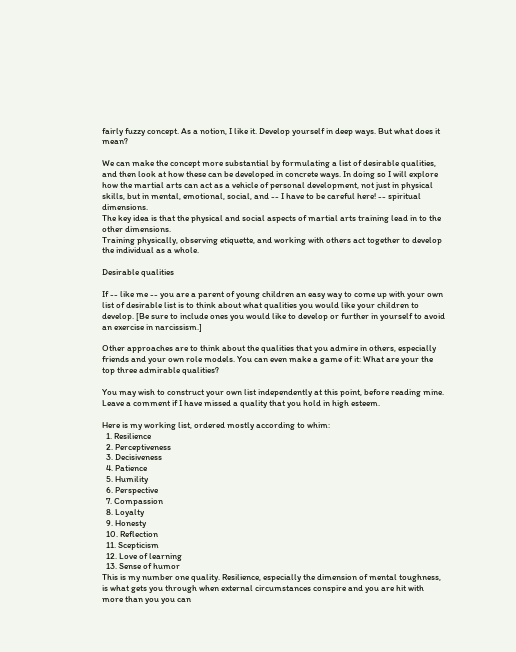fairly fuzzy concept. As a notion, I like it. Develop yourself in deep ways. But what does it mean?

We can make the concept more substantial by formulating a list of desirable qualities, and then look at how these can be developed in concrete ways. In doing so I will explore how the martial arts can act as a vehicle of personal development, not just in physical skills, but in mental, emotional, social, and -- I have to be careful here! -- spiritual dimensions.
The key idea is that the physical and social aspects of martial arts training lead in to the other dimensions.
Training physically, observing etiquette, and working with others act together to develop the individual as a whole.

Desirable qualities

If -- like me -- you are a parent of young children an easy way to come up with your own list of desirable list is to think about what qualities you would like your children to develop. [Be sure to include ones you would like to develop or further in yourself to avoid an exercise in narcissism.]

Other approaches are to think about the qualities that you admire in others, especially friends and your own role models. You can even make a game of it: What are your the top three admirable qualities?

You may wish to construct your own list independently at this point, before reading mine. Leave a comment if I have missed a quality that you hold in high esteem.

Here is my working list, ordered mostly according to whim:
  1. Resilience
  2. Perceptiveness
  3. Decisiveness
  4. Patience
  5. Humility
  6. Perspective
  7. Compassion
  8. Loyalty
  9. Honesty
  10. Reflection
  11. Scepticism
  12. Love of learning
  13. Sense of humor
This is my number one quality. Resilience, especially the dimension of mental toughness, is what gets you through when external circumstances conspire and you are hit with more than you you can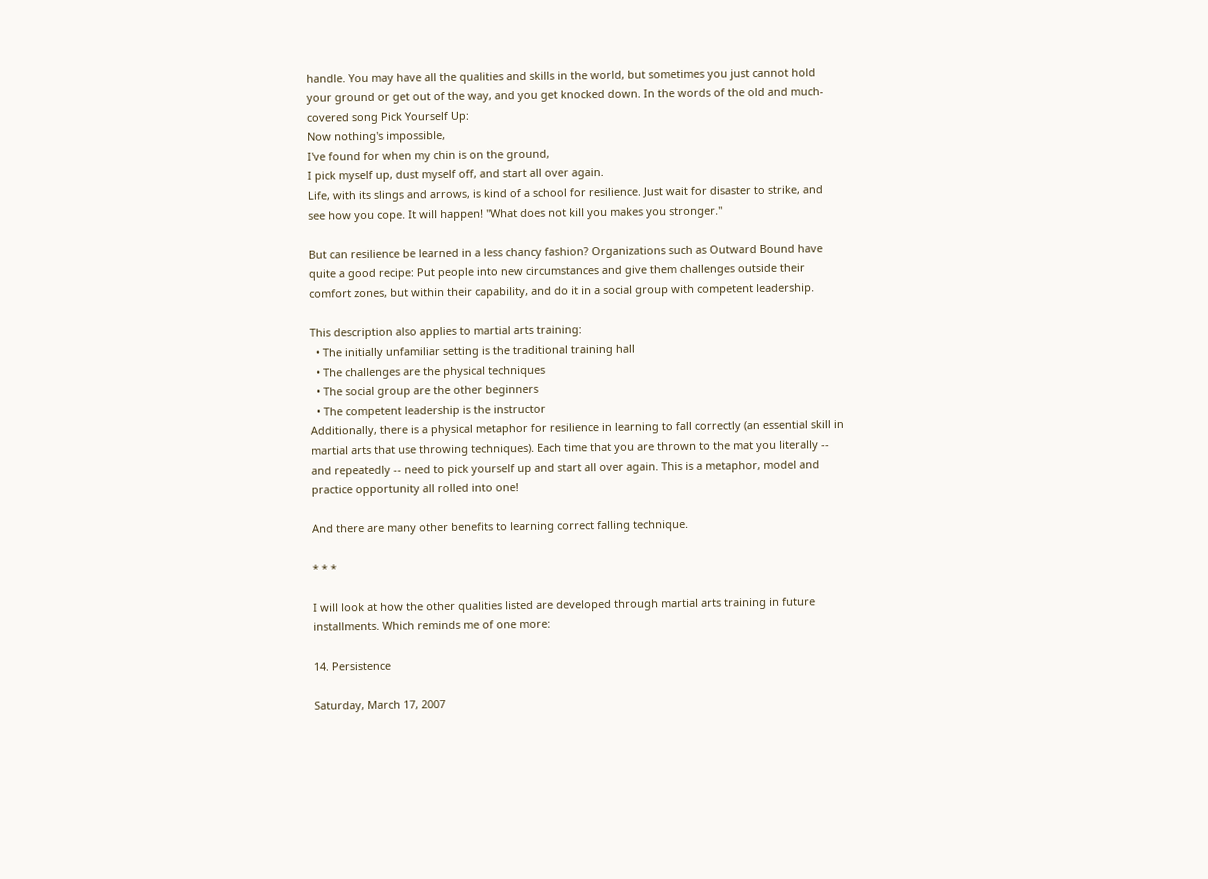handle. You may have all the qualities and skills in the world, but sometimes you just cannot hold your ground or get out of the way, and you get knocked down. In the words of the old and much-covered song Pick Yourself Up:
Now nothing's impossible,
I've found for when my chin is on the ground,
I pick myself up, dust myself off, and start all over again.
Life, with its slings and arrows, is kind of a school for resilience. Just wait for disaster to strike, and see how you cope. It will happen! "What does not kill you makes you stronger."

But can resilience be learned in a less chancy fashion? Organizations such as Outward Bound have quite a good recipe: Put people into new circumstances and give them challenges outside their comfort zones, but within their capability, and do it in a social group with competent leadership.

This description also applies to martial arts training:
  • The initially unfamiliar setting is the traditional training hall
  • The challenges are the physical techniques
  • The social group are the other beginners
  • The competent leadership is the instructor
Additionally, there is a physical metaphor for resilience in learning to fall correctly (an essential skill in martial arts that use throwing techniques). Each time that you are thrown to the mat you literally -- and repeatedly -- need to pick yourself up and start all over again. This is a metaphor, model and practice opportunity all rolled into one!

And there are many other benefits to learning correct falling technique.

* * *

I will look at how the other qualities listed are developed through martial arts training in future installments. Which reminds me of one more:

14. Persistence

Saturday, March 17, 2007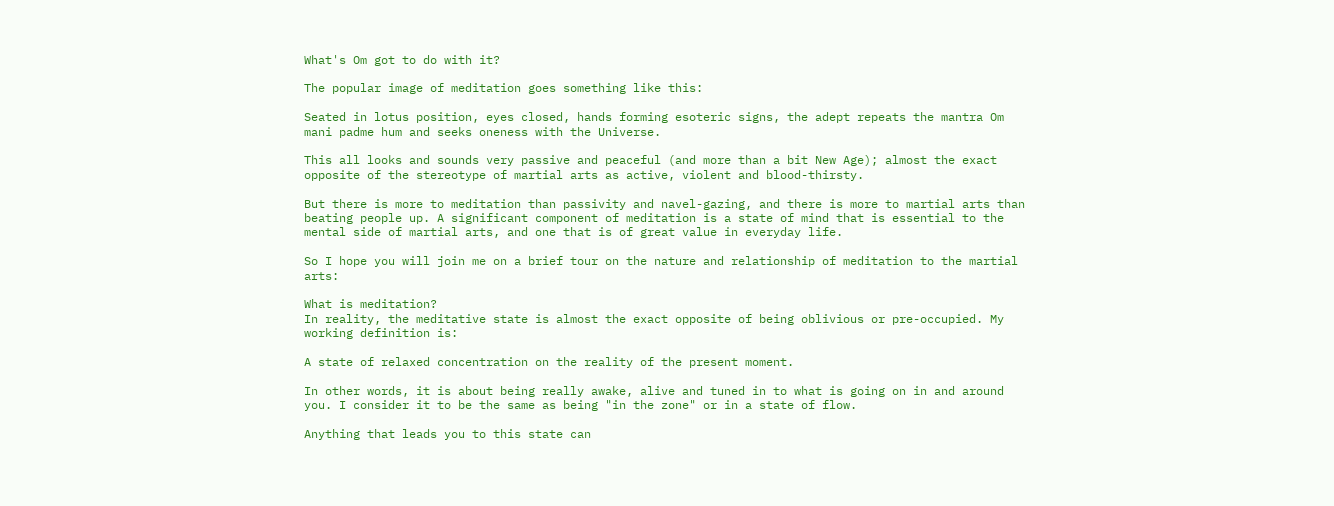What's Om got to do with it?

The popular image of meditation goes something like this:

Seated in lotus position, eyes closed, hands forming esoteric signs, the adept repeats the mantra Om mani padme hum and seeks oneness with the Universe.

This all looks and sounds very passive and peaceful (and more than a bit New Age); almost the exact opposite of the stereotype of martial arts as active, violent and blood-thirsty.

But there is more to meditation than passivity and navel-gazing, and there is more to martial arts than beating people up. A significant component of meditation is a state of mind that is essential to the mental side of martial arts, and one that is of great value in everyday life.

So I hope you will join me on a brief tour on the nature and relationship of meditation to the martial arts:

What is meditation?
In reality, the meditative state is almost the exact opposite of being oblivious or pre-occupied. My working definition is:

A state of relaxed concentration on the reality of the present moment.

In other words, it is about being really awake, alive and tuned in to what is going on in and around you. I consider it to be the same as being "in the zone" or in a state of flow.

Anything that leads you to this state can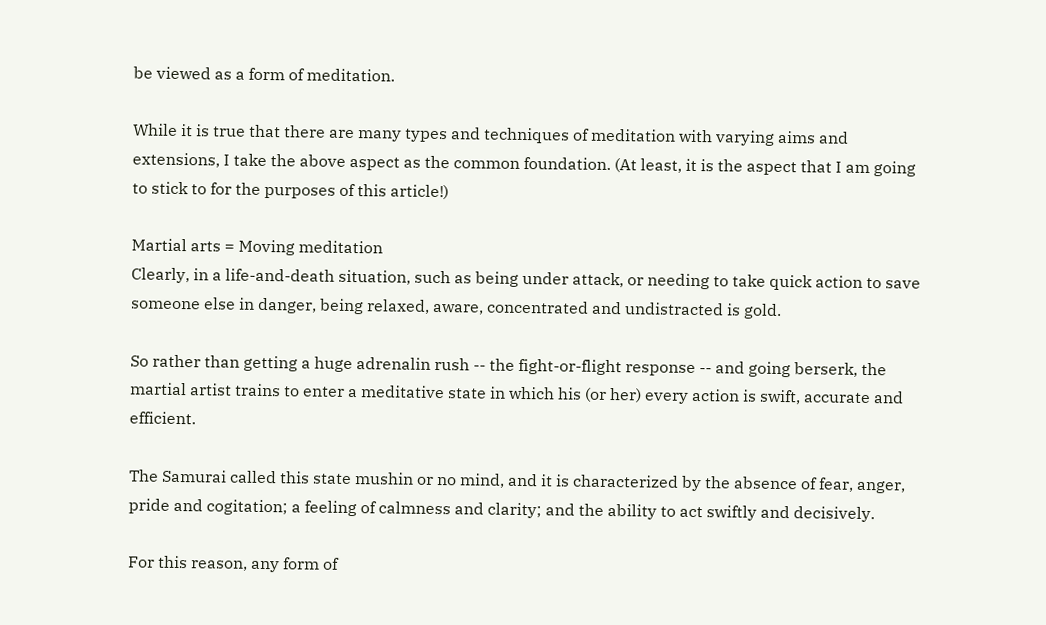be viewed as a form of meditation.

While it is true that there are many types and techniques of meditation with varying aims and extensions, I take the above aspect as the common foundation. (At least, it is the aspect that I am going to stick to for the purposes of this article!)

Martial arts = Moving meditation
Clearly, in a life-and-death situation, such as being under attack, or needing to take quick action to save someone else in danger, being relaxed, aware, concentrated and undistracted is gold.

So rather than getting a huge adrenalin rush -- the fight-or-flight response -- and going berserk, the martial artist trains to enter a meditative state in which his (or her) every action is swift, accurate and efficient.

The Samurai called this state mushin or no mind, and it is characterized by the absence of fear, anger, pride and cogitation; a feeling of calmness and clarity; and the ability to act swiftly and decisively.

For this reason, any form of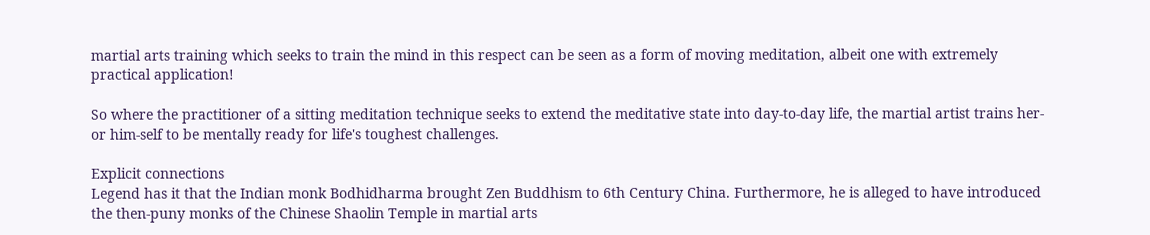martial arts training which seeks to train the mind in this respect can be seen as a form of moving meditation, albeit one with extremely practical application!

So where the practitioner of a sitting meditation technique seeks to extend the meditative state into day-to-day life, the martial artist trains her- or him-self to be mentally ready for life's toughest challenges.

Explicit connections
Legend has it that the Indian monk Bodhidharma brought Zen Buddhism to 6th Century China. Furthermore, he is alleged to have introduced the then-puny monks of the Chinese Shaolin Temple in martial arts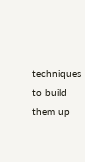techniques to build them up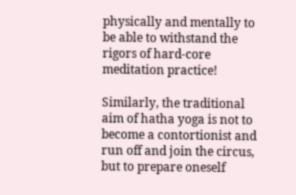physically and mentally to be able to withstand the rigors of hard-core meditation practice!

Similarly, the traditional aim of hatha yoga is not to become a contortionist and run off and join the circus, but to prepare oneself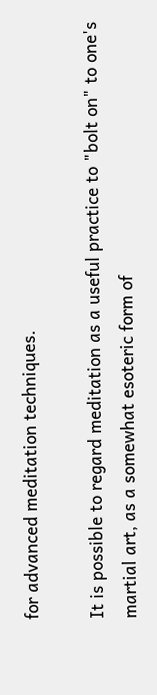for advanced meditation techniques.

It is possible to regard meditation as a useful practice to "bolt on" to one's martial art, as a somewhat esoteric form of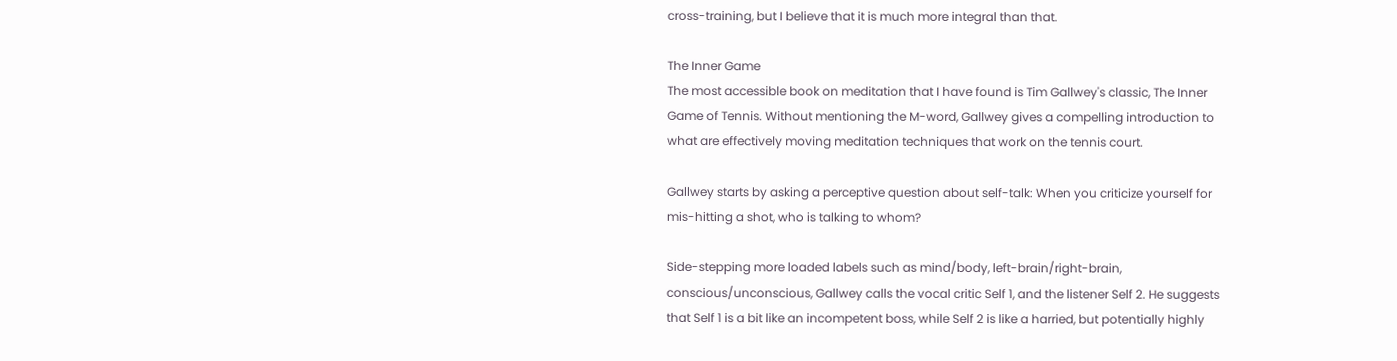cross-training, but I believe that it is much more integral than that.

The Inner Game
The most accessible book on meditation that I have found is Tim Gallwey's classic, The Inner Game of Tennis. Without mentioning the M-word, Gallwey gives a compelling introduction to what are effectively moving meditation techniques that work on the tennis court.

Gallwey starts by asking a perceptive question about self-talk: When you criticize yourself for mis-hitting a shot, who is talking to whom?

Side-stepping more loaded labels such as mind/body, left-brain/right-brain, conscious/unconscious, Gallwey calls the vocal critic Self 1, and the listener Self 2. He suggests that Self 1 is a bit like an incompetent boss, while Self 2 is like a harried, but potentially highly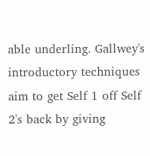able underling. Gallwey's introductory techniques aim to get Self 1 off Self 2's back by giving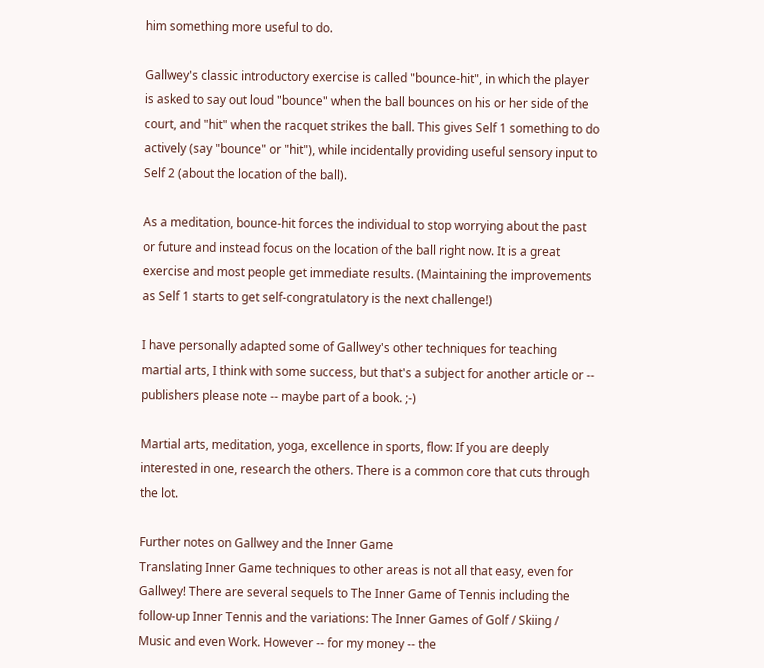him something more useful to do.

Gallwey's classic introductory exercise is called "bounce-hit", in which the player is asked to say out loud "bounce" when the ball bounces on his or her side of the court, and "hit" when the racquet strikes the ball. This gives Self 1 something to do actively (say "bounce" or "hit"), while incidentally providing useful sensory input to Self 2 (about the location of the ball).

As a meditation, bounce-hit forces the individual to stop worrying about the past or future and instead focus on the location of the ball right now. It is a great exercise and most people get immediate results. (Maintaining the improvements as Self 1 starts to get self-congratulatory is the next challenge!)

I have personally adapted some of Gallwey's other techniques for teaching martial arts, I think with some success, but that's a subject for another article or -- publishers please note -- maybe part of a book. ;-)

Martial arts, meditation, yoga, excellence in sports, flow: If you are deeply interested in one, research the others. There is a common core that cuts through the lot.

Further notes on Gallwey and the Inner Game
Translating Inner Game techniques to other areas is not all that easy, even for Gallwey! There are several sequels to The Inner Game of Tennis including the follow-up Inner Tennis and the variations: The Inner Games of Golf / Skiing / Music and even Work. However -- for my money -- the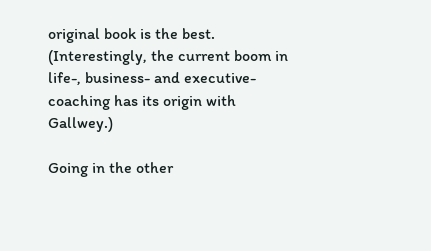original book is the best. (Interestingly, the current boom in life-, business- and executive-coaching has its origin with Gallwey.)

Going in the other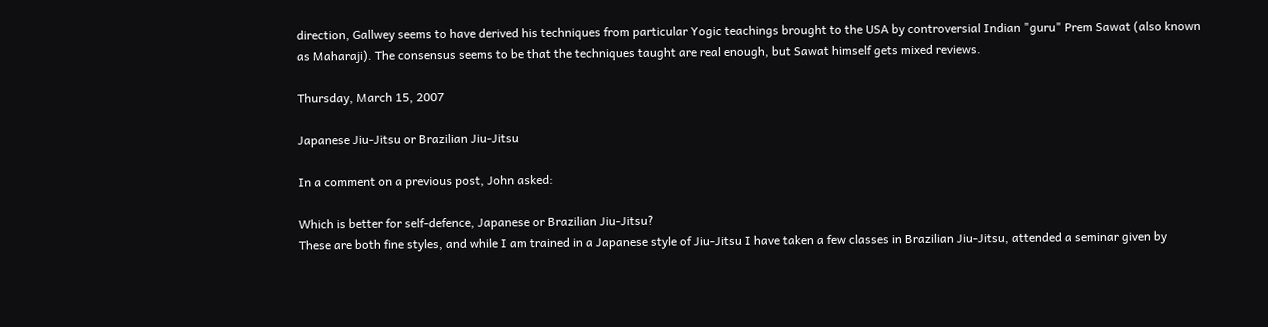direction, Gallwey seems to have derived his techniques from particular Yogic teachings brought to the USA by controversial Indian "guru" Prem Sawat (also known as Maharaji). The consensus seems to be that the techniques taught are real enough, but Sawat himself gets mixed reviews.

Thursday, March 15, 2007

Japanese Jiu-Jitsu or Brazilian Jiu-Jitsu

In a comment on a previous post, John asked:

Which is better for self-defence, Japanese or Brazilian Jiu-Jitsu?
These are both fine styles, and while I am trained in a Japanese style of Jiu-Jitsu I have taken a few classes in Brazilian Jiu-Jitsu, attended a seminar given by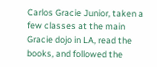Carlos Gracie Junior, taken a few classes at the main Gracie dojo in LA, read the books, and followed the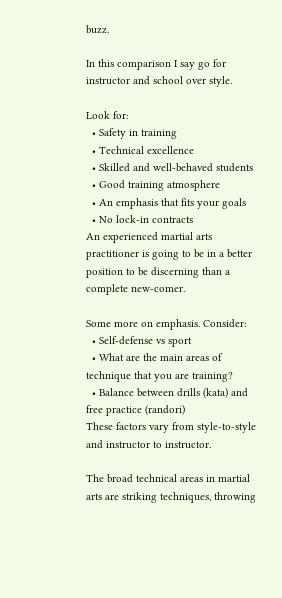buzz.

In this comparison I say go for instructor and school over style.

Look for:
  • Safety in training
  • Technical excellence
  • Skilled and well-behaved students
  • Good training atmosphere
  • An emphasis that fits your goals
  • No lock-in contracts
An experienced martial arts practitioner is going to be in a better position to be discerning than a complete new-comer.

Some more on emphasis. Consider:
  • Self-defense vs sport
  • What are the main areas of technique that you are training?
  • Balance between drills (kata) and free practice (randori)
These factors vary from style-to-style and instructor to instructor.

The broad technical areas in martial arts are striking techniques, throwing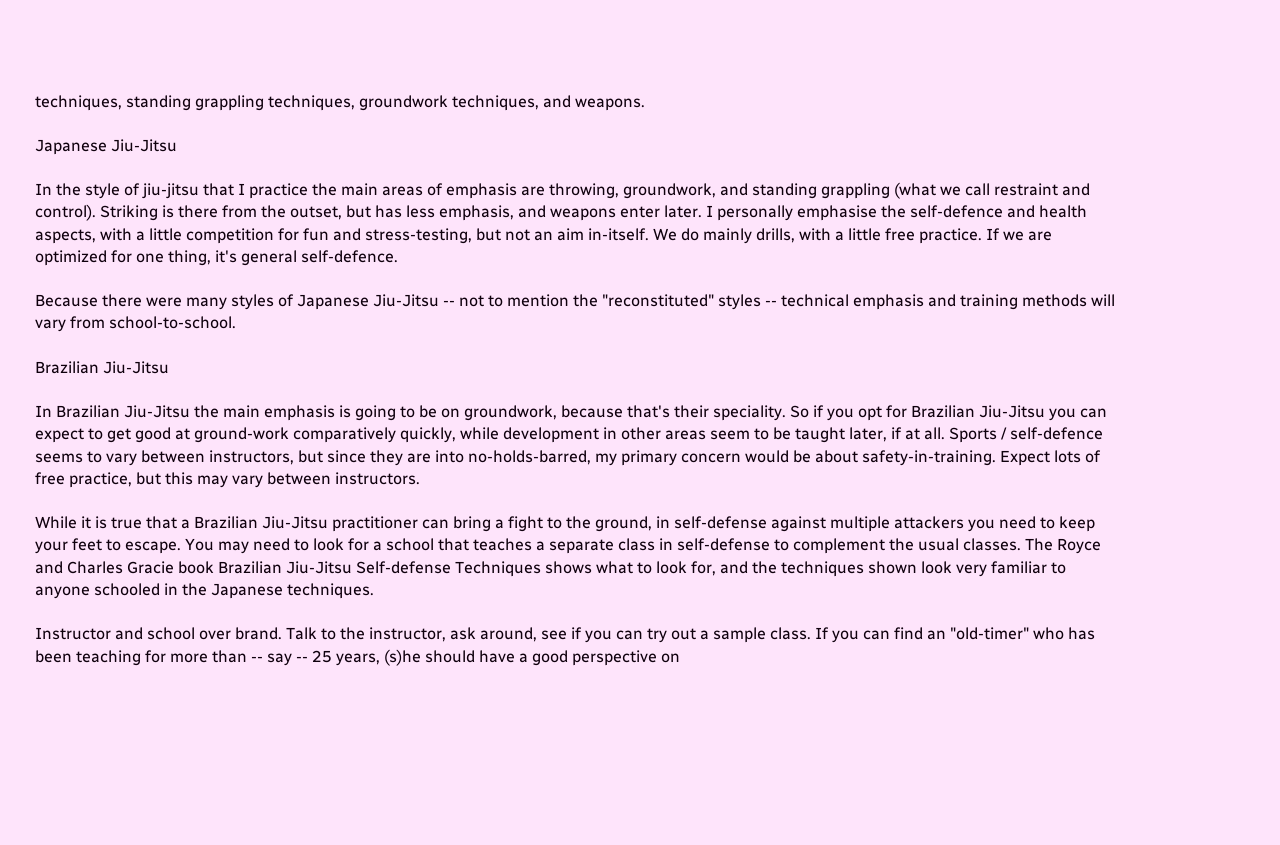techniques, standing grappling techniques, groundwork techniques, and weapons.

Japanese Jiu-Jitsu

In the style of jiu-jitsu that I practice the main areas of emphasis are throwing, groundwork, and standing grappling (what we call restraint and control). Striking is there from the outset, but has less emphasis, and weapons enter later. I personally emphasise the self-defence and health aspects, with a little competition for fun and stress-testing, but not an aim in-itself. We do mainly drills, with a little free practice. If we are optimized for one thing, it's general self-defence.

Because there were many styles of Japanese Jiu-Jitsu -- not to mention the "reconstituted" styles -- technical emphasis and training methods will vary from school-to-school.

Brazilian Jiu-Jitsu

In Brazilian Jiu-Jitsu the main emphasis is going to be on groundwork, because that's their speciality. So if you opt for Brazilian Jiu-Jitsu you can expect to get good at ground-work comparatively quickly, while development in other areas seem to be taught later, if at all. Sports / self-defence seems to vary between instructors, but since they are into no-holds-barred, my primary concern would be about safety-in-training. Expect lots of free practice, but this may vary between instructors.

While it is true that a Brazilian Jiu-Jitsu practitioner can bring a fight to the ground, in self-defense against multiple attackers you need to keep your feet to escape. You may need to look for a school that teaches a separate class in self-defense to complement the usual classes. The Royce and Charles Gracie book Brazilian Jiu-Jitsu Self-defense Techniques shows what to look for, and the techniques shown look very familiar to anyone schooled in the Japanese techniques.

Instructor and school over brand. Talk to the instructor, ask around, see if you can try out a sample class. If you can find an "old-timer" who has been teaching for more than -- say -- 25 years, (s)he should have a good perspective on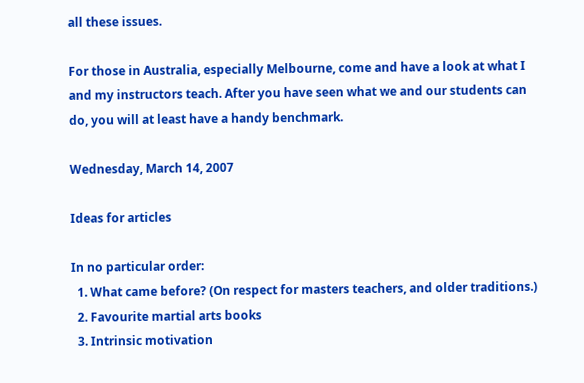all these issues.

For those in Australia, especially Melbourne, come and have a look at what I and my instructors teach. After you have seen what we and our students can do, you will at least have a handy benchmark.

Wednesday, March 14, 2007

Ideas for articles

In no particular order:
  1. What came before? (On respect for masters teachers, and older traditions.)
  2. Favourite martial arts books
  3. Intrinsic motivation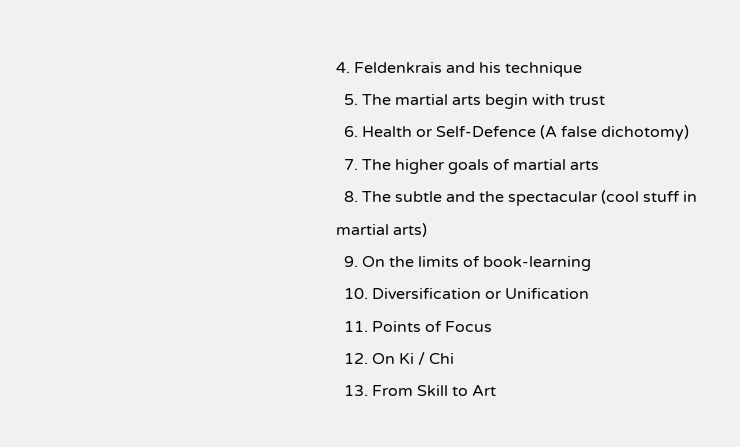4. Feldenkrais and his technique
  5. The martial arts begin with trust
  6. Health or Self-Defence (A false dichotomy)
  7. The higher goals of martial arts
  8. The subtle and the spectacular (cool stuff in martial arts)
  9. On the limits of book-learning
  10. Diversification or Unification
  11. Points of Focus
  12. On Ki / Chi
  13. From Skill to Art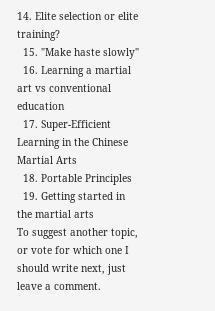14. Elite selection or elite training?
  15. "Make haste slowly"
  16. Learning a martial art vs conventional education
  17. Super-Efficient Learning in the Chinese Martial Arts
  18. Portable Principles
  19. Getting started in the martial arts
To suggest another topic, or vote for which one I should write next, just leave a comment.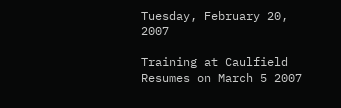Tuesday, February 20, 2007

Training at Caulfield Resumes on March 5 2007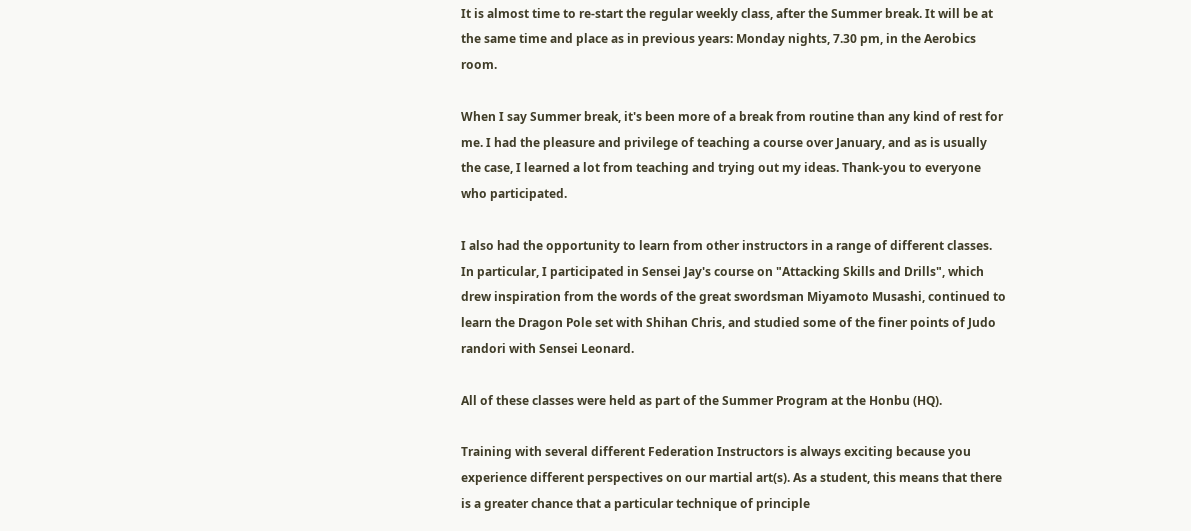It is almost time to re-start the regular weekly class, after the Summer break. It will be at the same time and place as in previous years: Monday nights, 7.30 pm, in the Aerobics room.

When I say Summer break, it's been more of a break from routine than any kind of rest for me. I had the pleasure and privilege of teaching a course over January, and as is usually the case, I learned a lot from teaching and trying out my ideas. Thank-you to everyone who participated.

I also had the opportunity to learn from other instructors in a range of different classes. In particular, I participated in Sensei Jay's course on "Attacking Skills and Drills", which drew inspiration from the words of the great swordsman Miyamoto Musashi, continued to learn the Dragon Pole set with Shihan Chris, and studied some of the finer points of Judo randori with Sensei Leonard.

All of these classes were held as part of the Summer Program at the Honbu (HQ).

Training with several different Federation Instructors is always exciting because you experience different perspectives on our martial art(s). As a student, this means that there is a greater chance that a particular technique of principle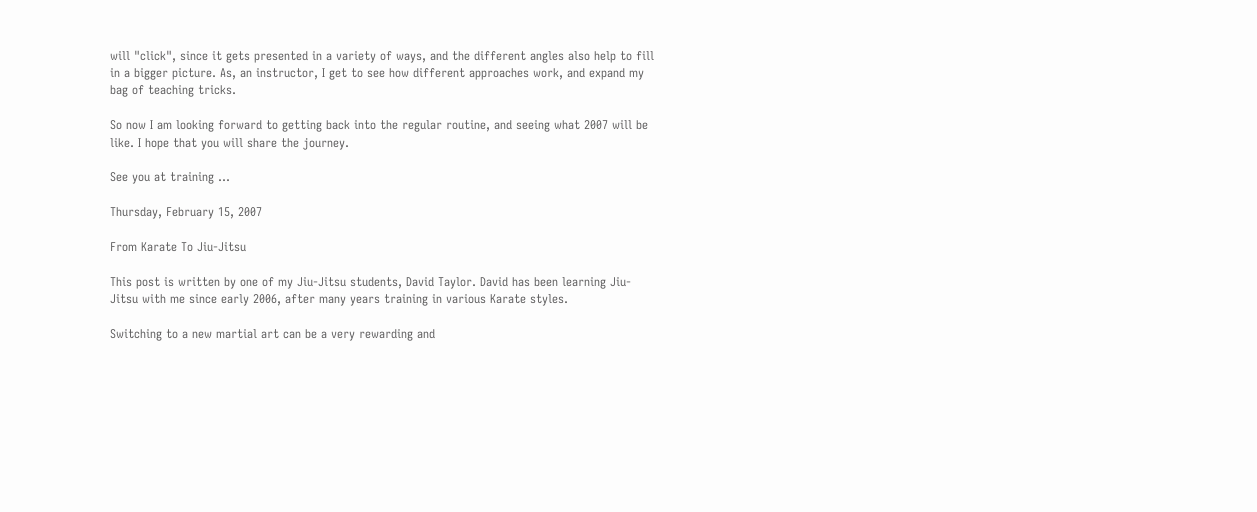will "click", since it gets presented in a variety of ways, and the different angles also help to fill in a bigger picture. As, an instructor, I get to see how different approaches work, and expand my bag of teaching tricks.

So now I am looking forward to getting back into the regular routine, and seeing what 2007 will be like. I hope that you will share the journey.

See you at training ...

Thursday, February 15, 2007

From Karate To Jiu-Jitsu

This post is written by one of my Jiu-Jitsu students, David Taylor. David has been learning Jiu-Jitsu with me since early 2006, after many years training in various Karate styles.

Switching to a new martial art can be a very rewarding and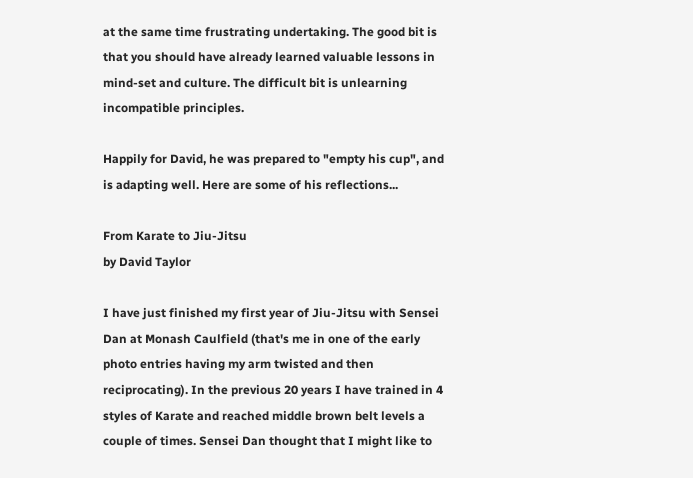at the same time frustrating undertaking. The good bit is that you should have already learned valuable lessons in mind-set and culture. The difficult bit is unlearning incompatible principles.

Happily for David, he was prepared to "empty his cup", and is adapting well. Here are some of his reflections...

From Karate to Jiu-Jitsu
by David Taylor

I have just finished my first year of Jiu-Jitsu with Sensei Dan at Monash Caulfield (that's me in one of the early photo entries having my arm twisted and then reciprocating). In the previous 20 years I have trained in 4 styles of Karate and reached middle brown belt levels a couple of times. Sensei Dan thought that I might like to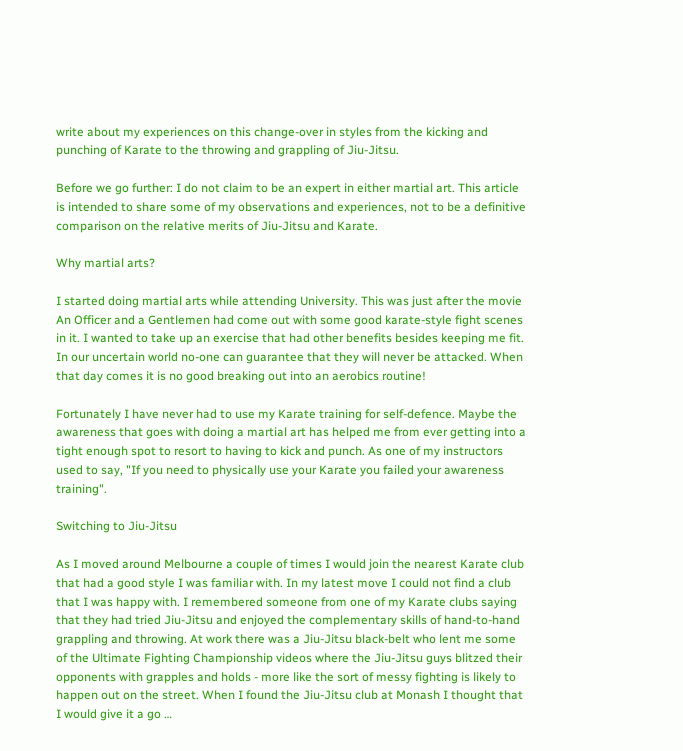write about my experiences on this change-over in styles from the kicking and punching of Karate to the throwing and grappling of Jiu-Jitsu.

Before we go further: I do not claim to be an expert in either martial art. This article is intended to share some of my observations and experiences, not to be a definitive comparison on the relative merits of Jiu-Jitsu and Karate.

Why martial arts?

I started doing martial arts while attending University. This was just after the movie An Officer and a Gentlemen had come out with some good karate-style fight scenes in it. I wanted to take up an exercise that had other benefits besides keeping me fit. In our uncertain world no-one can guarantee that they will never be attacked. When that day comes it is no good breaking out into an aerobics routine!

Fortunately I have never had to use my Karate training for self-defence. Maybe the awareness that goes with doing a martial art has helped me from ever getting into a tight enough spot to resort to having to kick and punch. As one of my instructors used to say, "If you need to physically use your Karate you failed your awareness training".

Switching to Jiu-Jitsu

As I moved around Melbourne a couple of times I would join the nearest Karate club that had a good style I was familiar with. In my latest move I could not find a club that I was happy with. I remembered someone from one of my Karate clubs saying that they had tried Jiu-Jitsu and enjoyed the complementary skills of hand-to-hand grappling and throwing. At work there was a Jiu-Jitsu black-belt who lent me some of the Ultimate Fighting Championship videos where the Jiu-Jitsu guys blitzed their opponents with grapples and holds - more like the sort of messy fighting is likely to happen out on the street. When I found the Jiu-Jitsu club at Monash I thought that I would give it a go …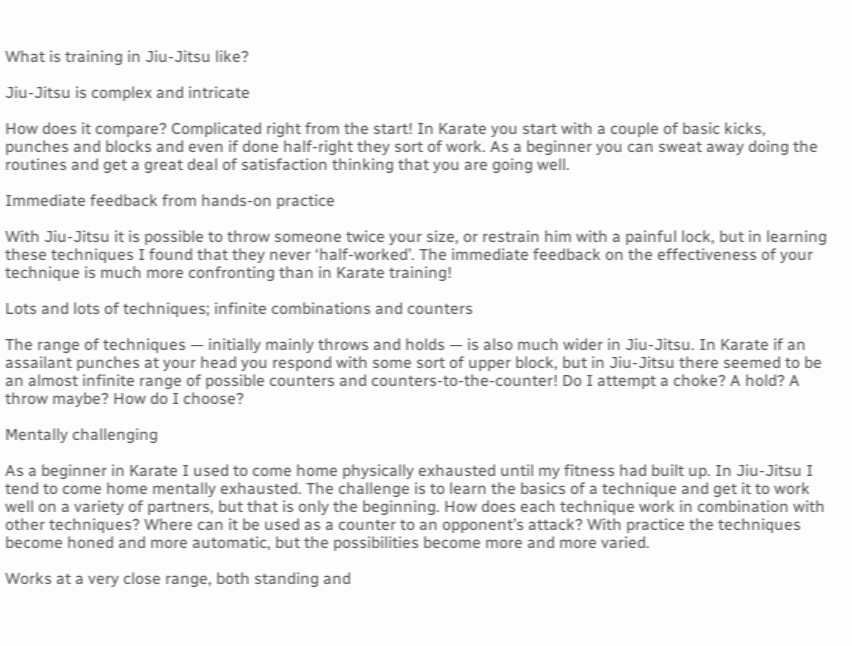What is training in Jiu-Jitsu like?

Jiu-Jitsu is complex and intricate

How does it compare? Complicated right from the start! In Karate you start with a couple of basic kicks, punches and blocks and even if done half-right they sort of work. As a beginner you can sweat away doing the routines and get a great deal of satisfaction thinking that you are going well.

Immediate feedback from hands-on practice

With Jiu-Jitsu it is possible to throw someone twice your size, or restrain him with a painful lock, but in learning these techniques I found that they never ‘half-worked’. The immediate feedback on the effectiveness of your technique is much more confronting than in Karate training!

Lots and lots of techniques; infinite combinations and counters

The range of techniques — initially mainly throws and holds — is also much wider in Jiu-Jitsu. In Karate if an assailant punches at your head you respond with some sort of upper block, but in Jiu-Jitsu there seemed to be an almost infinite range of possible counters and counters-to-the-counter! Do I attempt a choke? A hold? A throw maybe? How do I choose?

Mentally challenging

As a beginner in Karate I used to come home physically exhausted until my fitness had built up. In Jiu-Jitsu I tend to come home mentally exhausted. The challenge is to learn the basics of a technique and get it to work well on a variety of partners, but that is only the beginning. How does each technique work in combination with other techniques? Where can it be used as a counter to an opponent’s attack? With practice the techniques become honed and more automatic, but the possibilities become more and more varied.

Works at a very close range, both standing and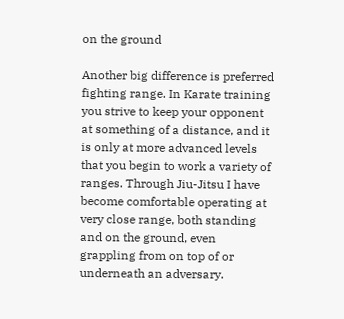on the ground

Another big difference is preferred fighting range. In Karate training you strive to keep your opponent at something of a distance, and it is only at more advanced levels that you begin to work a variety of ranges. Through Jiu-Jitsu I have become comfortable operating at very close range, both standing and on the ground, even grappling from on top of or underneath an adversary.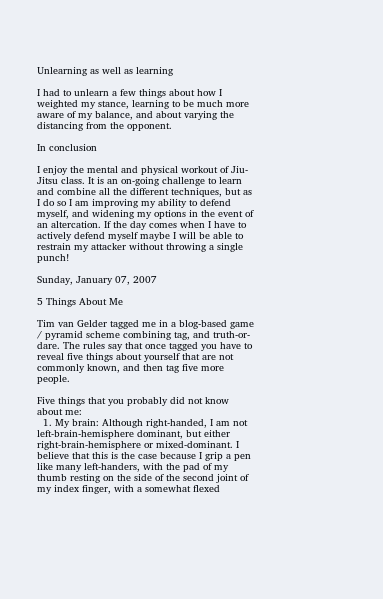Unlearning as well as learning

I had to unlearn a few things about how I weighted my stance, learning to be much more aware of my balance, and about varying the distancing from the opponent.

In conclusion

I enjoy the mental and physical workout of Jiu-Jitsu class. It is an on-going challenge to learn and combine all the different techniques, but as I do so I am improving my ability to defend myself, and widening my options in the event of an altercation. If the day comes when I have to actively defend myself maybe I will be able to restrain my attacker without throwing a single punch!

Sunday, January 07, 2007

5 Things About Me

Tim van Gelder tagged me in a blog-based game / pyramid scheme combining tag, and truth-or-dare. The rules say that once tagged you have to reveal five things about yourself that are not commonly known, and then tag five more people.

Five things that you probably did not know about me:
  1. My brain: Although right-handed, I am not left-brain-hemisphere dominant, but either right-brain-hemisphere or mixed-dominant. I believe that this is the case because I grip a pen like many left-handers, with the pad of my thumb resting on the side of the second joint of my index finger, with a somewhat flexed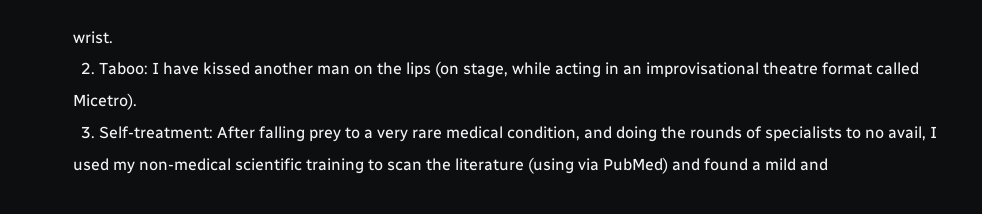wrist.
  2. Taboo: I have kissed another man on the lips (on stage, while acting in an improvisational theatre format called Micetro).
  3. Self-treatment: After falling prey to a very rare medical condition, and doing the rounds of specialists to no avail, I used my non-medical scientific training to scan the literature (using via PubMed) and found a mild and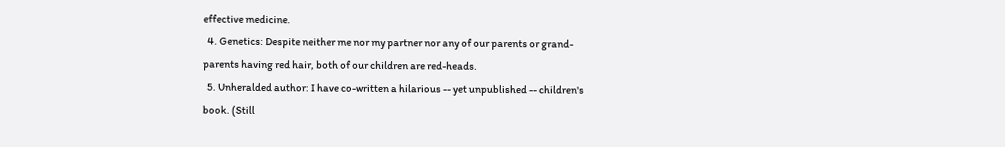effective medicine.
  4. Genetics: Despite neither me nor my partner nor any of our parents or grand-parents having red hair, both of our children are red-heads.
  5. Unheralded author: I have co-written a hilarious -- yet unpublished -- children's book. (Still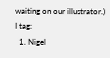waiting on our illustrator.)
I tag:
  1. Nigel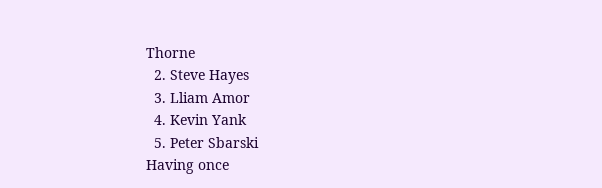Thorne
  2. Steve Hayes
  3. Lliam Amor
  4. Kevin Yank
  5. Peter Sbarski
Having once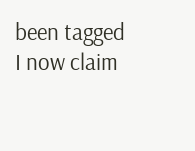been tagged I now claim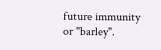future immunity or "barley".